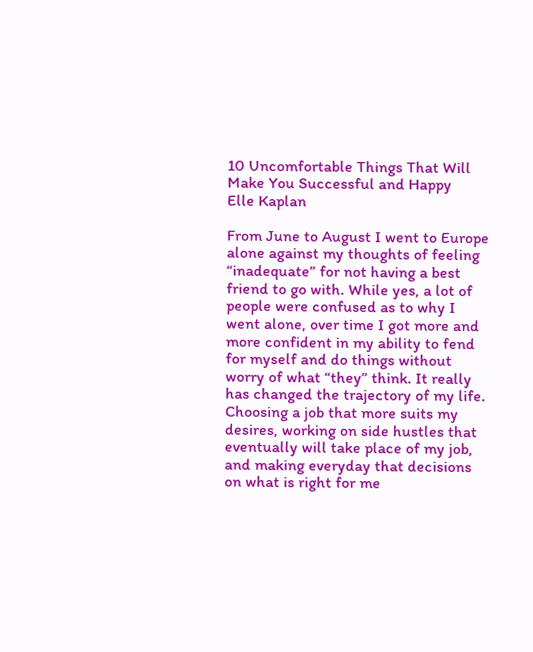10 Uncomfortable Things That Will Make You Successful and Happy
Elle Kaplan

From June to August I went to Europe alone against my thoughts of feeling “inadequate” for not having a best friend to go with. While yes, a lot of people were confused as to why I went alone, over time I got more and more confident in my ability to fend for myself and do things without worry of what “they” think. It really has changed the trajectory of my life. Choosing a job that more suits my desires, working on side hustles that eventually will take place of my job, and making everyday that decisions on what is right for me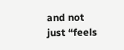and not just “feels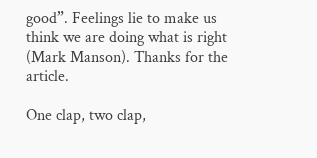good”. Feelings lie to make us think we are doing what is right (Mark Manson). Thanks for the article.

One clap, two clap,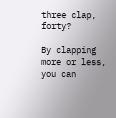three clap, forty?

By clapping more or less, you can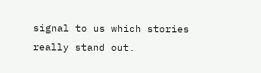signal to us which stories really stand out.